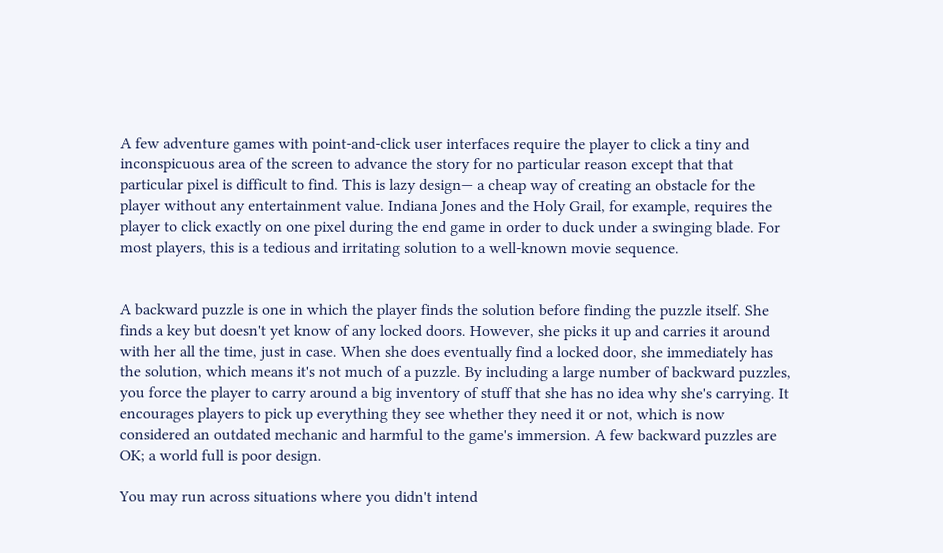A few adventure games with point-and-click user interfaces require the player to click a tiny and inconspicuous area of the screen to advance the story for no particular reason except that that particular pixel is difficult to find. This is lazy design— a cheap way of creating an obstacle for the player without any entertainment value. Indiana Jones and the Holy Grail, for example, requires the player to click exactly on one pixel during the end game in order to duck under a swinging blade. For most players, this is a tedious and irritating solution to a well-known movie sequence.


A backward puzzle is one in which the player finds the solution before finding the puzzle itself. She finds a key but doesn't yet know of any locked doors. However, she picks it up and carries it around with her all the time, just in case. When she does eventually find a locked door, she immediately has the solution, which means it's not much of a puzzle. By including a large number of backward puzzles, you force the player to carry around a big inventory of stuff that she has no idea why she's carrying. It encourages players to pick up everything they see whether they need it or not, which is now considered an outdated mechanic and harmful to the game's immersion. A few backward puzzles are OK; a world full is poor design.

You may run across situations where you didn't intend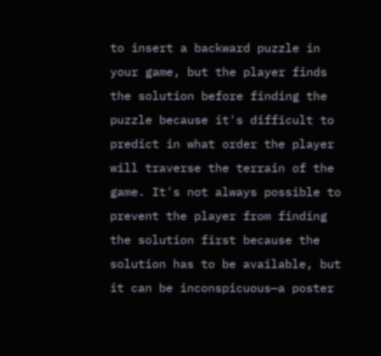to insert a backward puzzle in your game, but the player finds the solution before finding the puzzle because it's difficult to predict in what order the player will traverse the terrain of the game. It's not always possible to prevent the player from finding the solution first because the solution has to be available, but it can be inconspicuous—a poster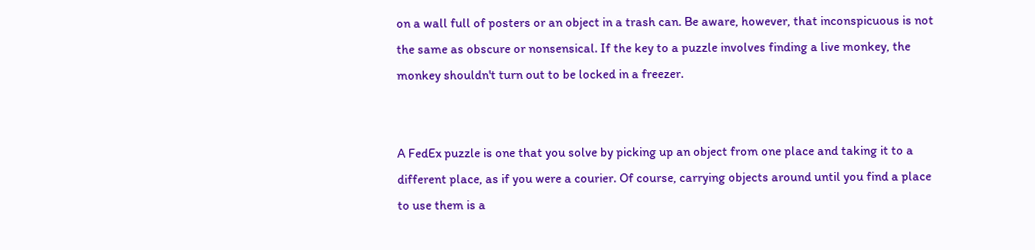on a wall full of posters or an object in a trash can. Be aware, however, that inconspicuous is not the same as obscure or nonsensical. If the key to a puzzle involves finding a live monkey, the monkey shouldn't turn out to be locked in a freezer.


A FedEx puzzle is one that you solve by picking up an object from one place and taking it to a different place, as if you were a courier. Of course, carrying objects around until you find a place to use them is a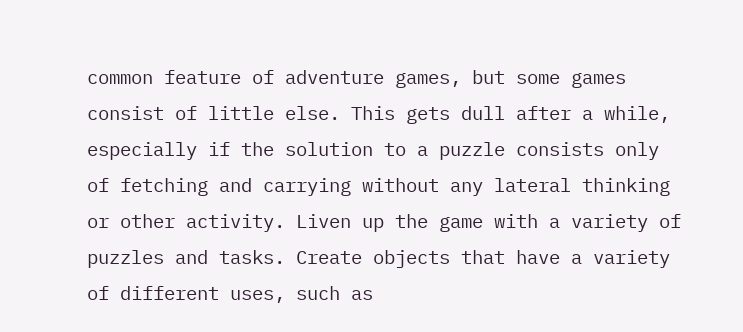common feature of adventure games, but some games consist of little else. This gets dull after a while, especially if the solution to a puzzle consists only of fetching and carrying without any lateral thinking or other activity. Liven up the game with a variety of puzzles and tasks. Create objects that have a variety of different uses, such as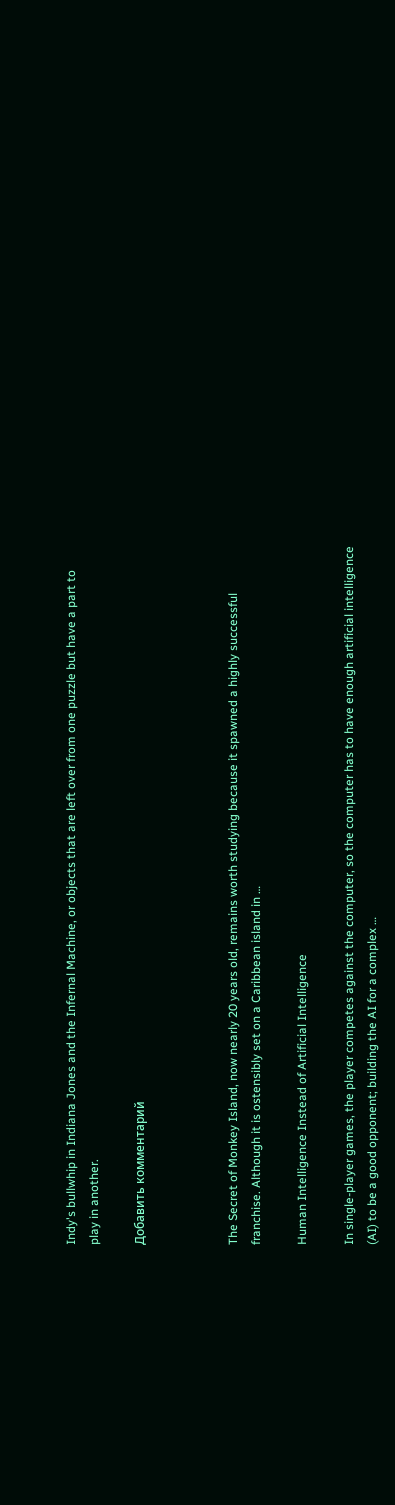Indy's bullwhip in Indiana Jones and the Infernal Machine, or objects that are left over from one puzzle but have a part to play in another.

Добавить комментарий



The Secret of Monkey Island, now nearly 20 years old, remains worth studying because it spawned a highly successful franchise. Although it is ostensibly set on a Caribbean island in …

Human Intelligence Instead of Artificial Intelligence

In single-player games, the player competes against the computer, so the computer has to have enough artificial intelligence (AI) to be a good opponent; building the AI for a complex …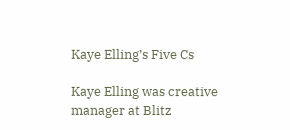Kaye Elling’s Five Cs

Kaye Elling was creative manager at Blitz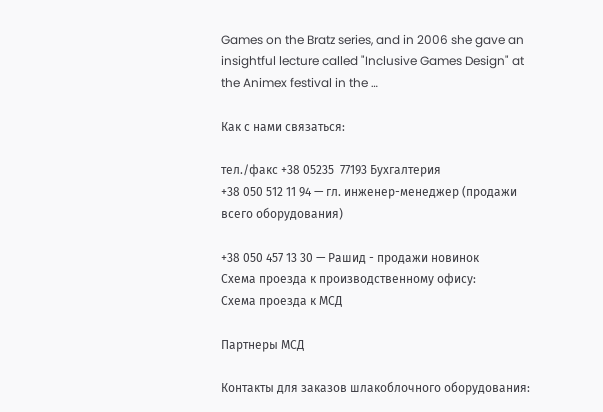Games on the Bratz series, and in 2006 she gave an insightful lecture called "Inclusive Games Design" at the Animex festival in the …

Как с нами связаться:

тел./факс +38 05235  77193 Бухгалтерия
+38 050 512 11 94 — гл. инженер-менеджер (продажи всего оборудования)

+38 050 457 13 30 — Рашид - продажи новинок
Схема проезда к производственному офису:
Схема проезда к МСД

Партнеры МСД

Контакты для заказов шлакоблочного оборудования: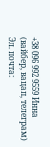+38 096 992 9559 Инна (вайбер, вацап, телеграм)
Эл. почта: